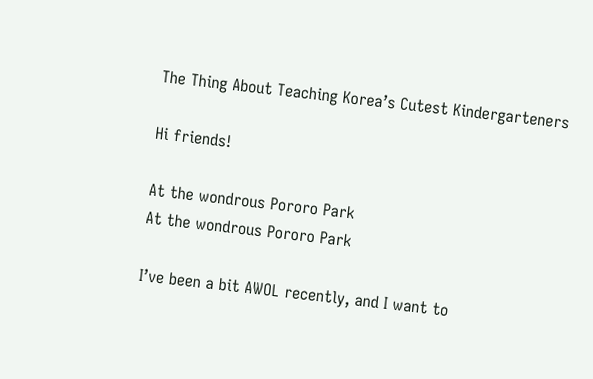The Thing About Teaching Korea’s Cutest Kindergarteners

Hi friends!

At the wondrous Pororo Park
At the wondrous Pororo Park

I’ve been a bit AWOL recently, and I want to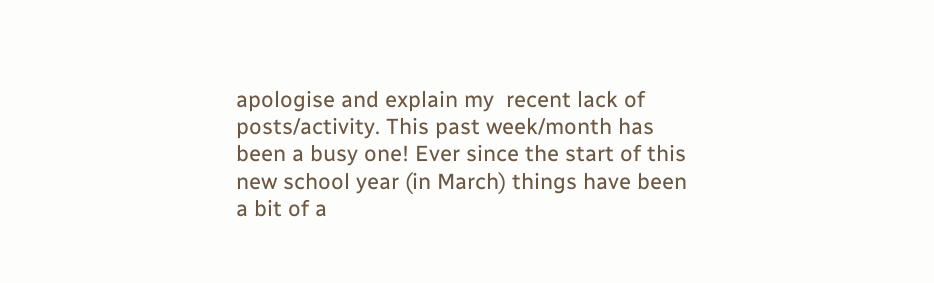apologise and explain my  recent lack of posts/activity. This past week/month has been a busy one! Ever since the start of this new school year (in March) things have been a bit of a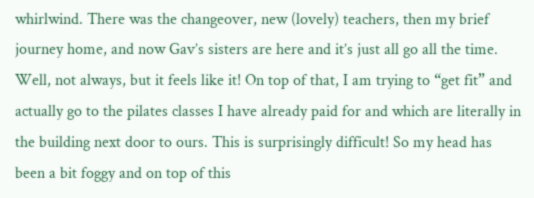whirlwind. There was the changeover, new (lovely) teachers, then my brief journey home, and now Gav’s sisters are here and it’s just all go all the time. Well, not always, but it feels like it! On top of that, I am trying to “get fit” and actually go to the pilates classes I have already paid for and which are literally in the building next door to ours. This is surprisingly difficult! So my head has been a bit foggy and on top of this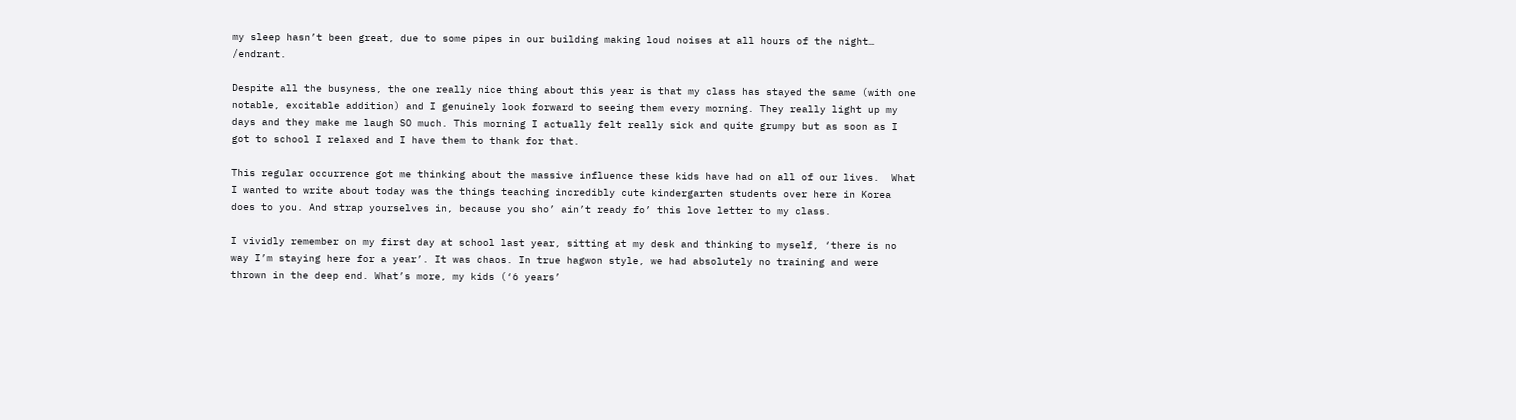my sleep hasn’t been great, due to some pipes in our building making loud noises at all hours of the night… /endrant.

Despite all the busyness, the one really nice thing about this year is that my class has stayed the same (with one notable, excitable addition) and I genuinely look forward to seeing them every morning. They really light up my days and they make me laugh SO much. This morning I actually felt really sick and quite grumpy but as soon as I got to school I relaxed and I have them to thank for that.

This regular occurrence got me thinking about the massive influence these kids have had on all of our lives.  What I wanted to write about today was the things teaching incredibly cute kindergarten students over here in Korea does to you. And strap yourselves in, because you sho’ ain’t ready fo’ this love letter to my class.

I vividly remember on my first day at school last year, sitting at my desk and thinking to myself, ‘there is no way I’m staying here for a year’. It was chaos. In true hagwon style, we had absolutely no training and were thrown in the deep end. What’s more, my kids (‘6 years’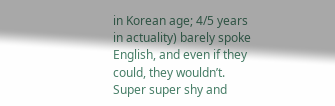in Korean age; 4/5 years in actuality) barely spoke English, and even if they could, they wouldn’t. Super super shy and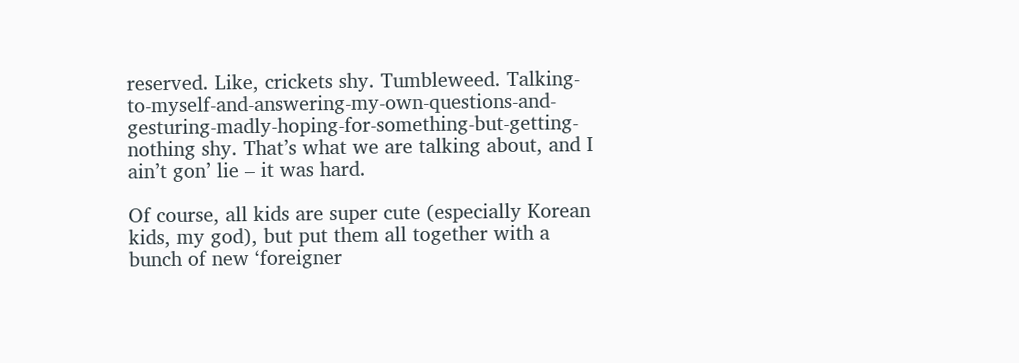reserved. Like, crickets shy. Tumbleweed. Talking-to-myself-and-answering-my-own-questions-and-gesturing-madly-hoping-for-something-but-getting-nothing shy. That’s what we are talking about, and I ain’t gon’ lie – it was hard.

Of course, all kids are super cute (especially Korean kids, my god), but put them all together with a bunch of new ‘foreigner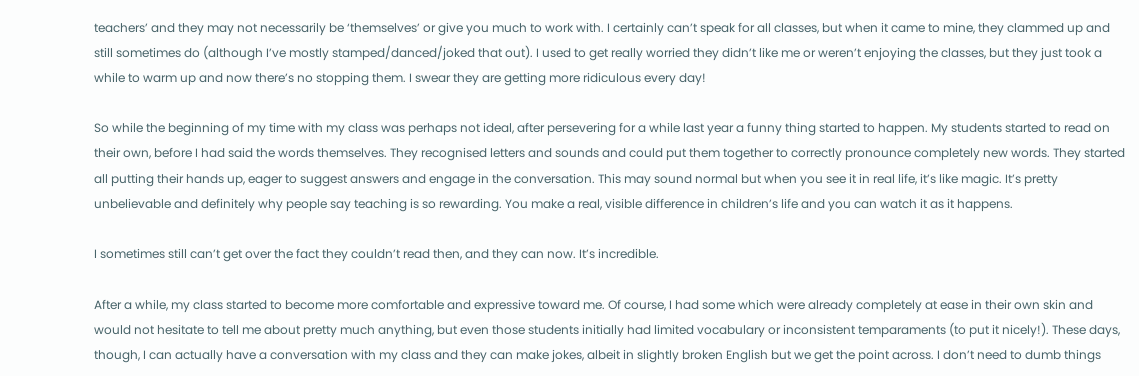teachers’ and they may not necessarily be ‘themselves’ or give you much to work with. I certainly can’t speak for all classes, but when it came to mine, they clammed up and still sometimes do (although I’ve mostly stamped/danced/joked that out). I used to get really worried they didn’t like me or weren’t enjoying the classes, but they just took a while to warm up and now there’s no stopping them. I swear they are getting more ridiculous every day!

So while the beginning of my time with my class was perhaps not ideal, after persevering for a while last year a funny thing started to happen. My students started to read on their own, before I had said the words themselves. They recognised letters and sounds and could put them together to correctly pronounce completely new words. They started all putting their hands up, eager to suggest answers and engage in the conversation. This may sound normal but when you see it in real life, it’s like magic. It’s pretty unbelievable and definitely why people say teaching is so rewarding. You make a real, visible difference in children’s life and you can watch it as it happens.

I sometimes still can’t get over the fact they couldn’t read then, and they can now. It’s incredible.

After a while, my class started to become more comfortable and expressive toward me. Of course, I had some which were already completely at ease in their own skin and would not hesitate to tell me about pretty much anything, but even those students initially had limited vocabulary or inconsistent temparaments (to put it nicely!). These days, though, I can actually have a conversation with my class and they can make jokes, albeit in slightly broken English but we get the point across. I don’t need to dumb things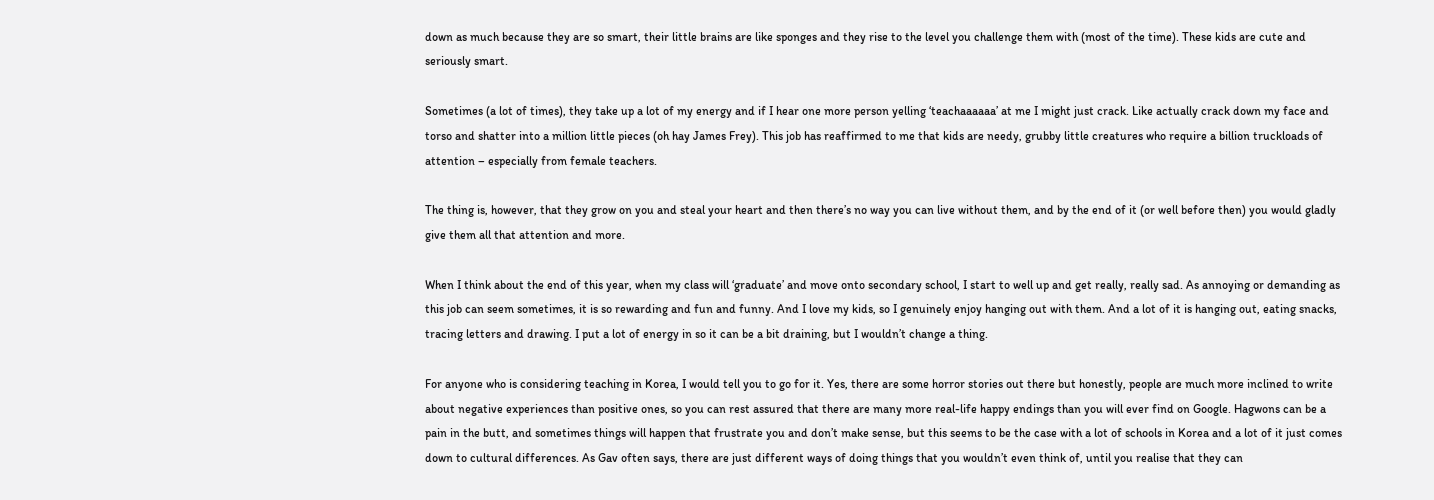down as much because they are so smart, their little brains are like sponges and they rise to the level you challenge them with (most of the time). These kids are cute and seriously smart.

Sometimes (a lot of times), they take up a lot of my energy and if I hear one more person yelling ‘teachaaaaaa’ at me I might just crack. Like actually crack down my face and torso and shatter into a million little pieces (oh hay James Frey). This job has reaffirmed to me that kids are needy, grubby little creatures who require a billion truckloads of attention – especially from female teachers.

The thing is, however, that they grow on you and steal your heart and then there’s no way you can live without them, and by the end of it (or well before then) you would gladly give them all that attention and more.

When I think about the end of this year, when my class will ‘graduate’ and move onto secondary school, I start to well up and get really, really sad. As annoying or demanding as this job can seem sometimes, it is so rewarding and fun and funny. And I love my kids, so I genuinely enjoy hanging out with them. And a lot of it is hanging out, eating snacks, tracing letters and drawing. I put a lot of energy in so it can be a bit draining, but I wouldn’t change a thing.

For anyone who is considering teaching in Korea, I would tell you to go for it. Yes, there are some horror stories out there but honestly, people are much more inclined to write about negative experiences than positive ones, so you can rest assured that there are many more real-life happy endings than you will ever find on Google. Hagwons can be a pain in the butt, and sometimes things will happen that frustrate you and don’t make sense, but this seems to be the case with a lot of schools in Korea and a lot of it just comes down to cultural differences. As Gav often says, there are just different ways of doing things that you wouldn’t even think of, until you realise that they can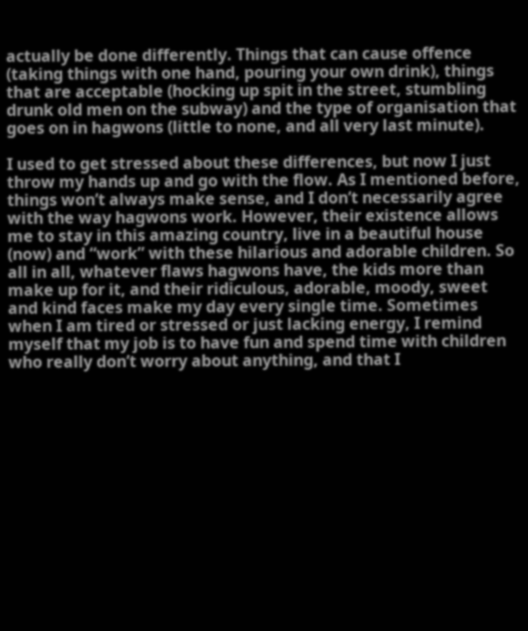actually be done differently. Things that can cause offence (taking things with one hand, pouring your own drink), things that are acceptable (hocking up spit in the street, stumbling drunk old men on the subway) and the type of organisation that goes on in hagwons (little to none, and all very last minute).

I used to get stressed about these differences, but now I just throw my hands up and go with the flow. As I mentioned before, things won’t always make sense, and I don’t necessarily agree with the way hagwons work. However, their existence allows me to stay in this amazing country, live in a beautiful house (now) and “work” with these hilarious and adorable children. So all in all, whatever flaws hagwons have, the kids more than make up for it, and their ridiculous, adorable, moody, sweet and kind faces make my day every single time. Sometimes when I am tired or stressed or just lacking energy, I remind myself that my job is to have fun and spend time with children who really don’t worry about anything, and that I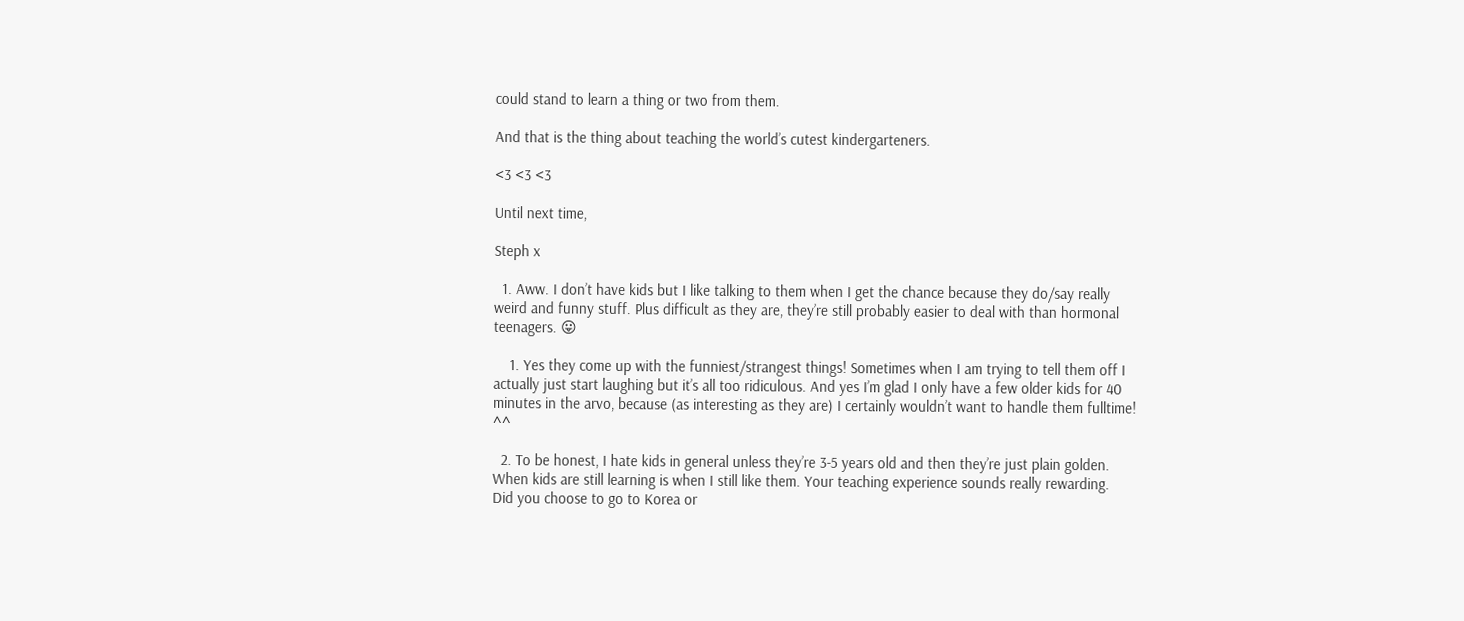could stand to learn a thing or two from them.

And that is the thing about teaching the world’s cutest kindergarteners.

<3 <3 <3

Until next time,

Steph x

  1. Aww. I don’t have kids but I like talking to them when I get the chance because they do/say really weird and funny stuff. Plus difficult as they are, they’re still probably easier to deal with than hormonal teenagers. 😛

    1. Yes they come up with the funniest/strangest things! Sometimes when I am trying to tell them off I actually just start laughing but it’s all too ridiculous. And yes I’m glad I only have a few older kids for 40 minutes in the arvo, because (as interesting as they are) I certainly wouldn’t want to handle them fulltime! ^^

  2. To be honest, I hate kids in general unless they’re 3-5 years old and then they’re just plain golden. When kids are still learning is when I still like them. Your teaching experience sounds really rewarding.  Did you choose to go to Korea or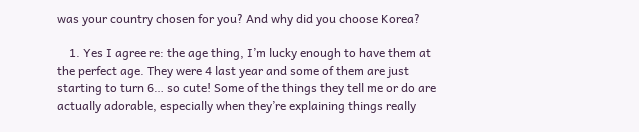was your country chosen for you? And why did you choose Korea?

    1. Yes I agree re: the age thing, I’m lucky enough to have them at the perfect age. They were 4 last year and some of them are just starting to turn 6… so cute! Some of the things they tell me or do are actually adorable, especially when they’re explaining things really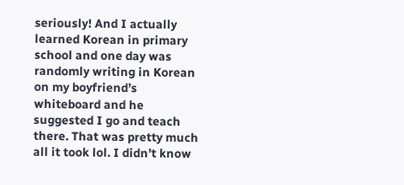seriously! And I actually learned Korean in primary school and one day was randomly writing in Korean on my boyfriend’s whiteboard and he suggested I go and teach there. That was pretty much all it took lol. I didn’t know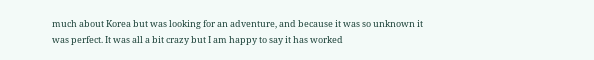much about Korea but was looking for an adventure, and because it was so unknown it was perfect. It was all a bit crazy but I am happy to say it has worked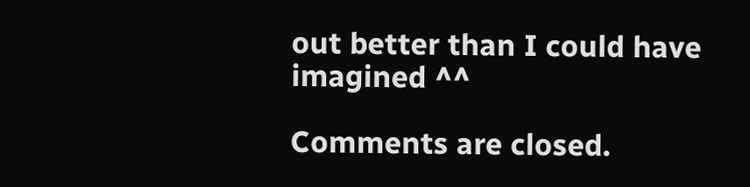out better than I could have imagined ^^

Comments are closed.